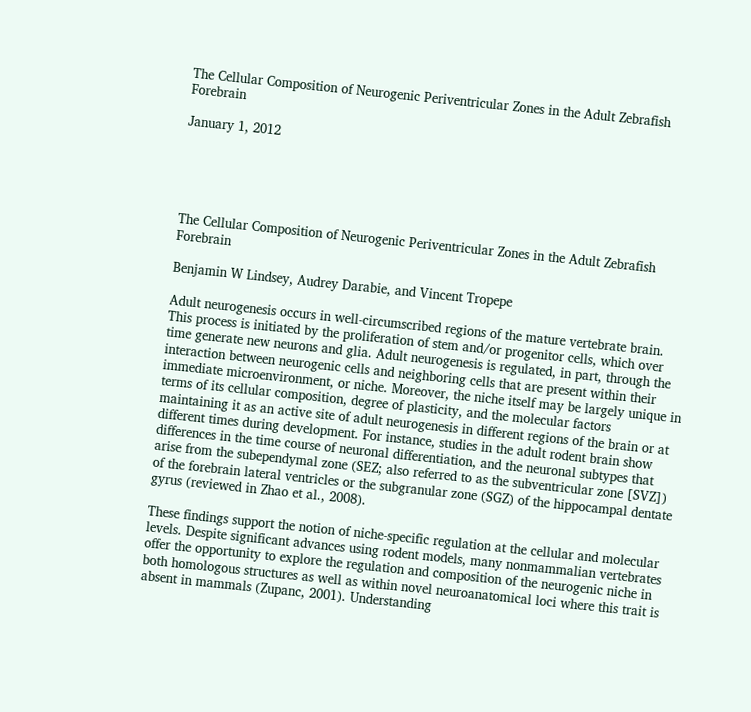The Cellular Composition of Neurogenic Periventricular Zones in the Adult Zebrafish Forebrain

January 1, 2012





The Cellular Composition of Neurogenic Periventricular Zones in the Adult Zebrafish Forebrain

Benjamin W Lindsey, Audrey Darabie, and Vincent Tropepe

Adult neurogenesis occurs in well-circumscribed regions of the mature vertebrate brain. This process is initiated by the proliferation of stem and/or progenitor cells, which over time generate new neurons and glia. Adult neurogenesis is regulated, in part, through the interaction between neurogenic cells and neighboring cells that are present within their immediate microenvironment, or niche. Moreover, the niche itself may be largely unique in terms of its cellular composition, degree of plasticity, and the molecular factors maintaining it as an active site of adult neurogenesis in different regions of the brain or at different times during development. For instance, studies in the adult rodent brain show differences in the time course of neuronal differentiation, and the neuronal subtypes that arise from the subependymal zone (SEZ; also referred to as the subventricular zone [SVZ]) of the forebrain lateral ventricles or the subgranular zone (SGZ) of the hippocampal dentate gyrus (reviewed in Zhao et al., 2008).

These findings support the notion of niche-specific regulation at the cellular and molecular levels. Despite significant advances using rodent models, many nonmammalian vertebrates offer the opportunity to explore the regulation and composition of the neurogenic niche in both homologous structures as well as within novel neuroanatomical loci where this trait is absent in mammals (Zupanc, 2001). Understanding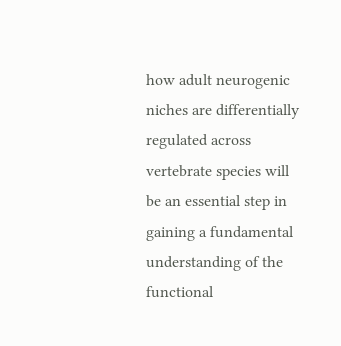how adult neurogenic niches are differentially regulated across vertebrate species will be an essential step in gaining a fundamental understanding of the functional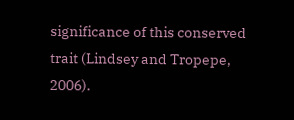significance of this conserved trait (Lindsey and Tropepe, 2006).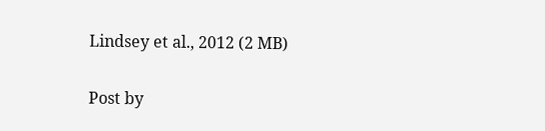Lindsey et al., 2012 (2 MB)

Post by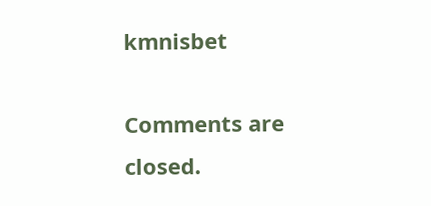kmnisbet

Comments are closed.